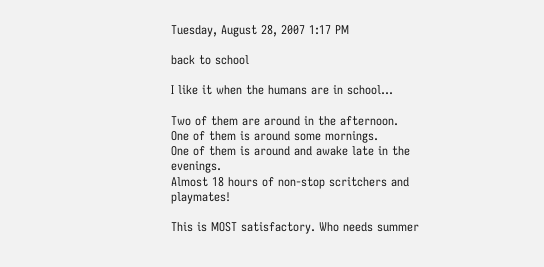Tuesday, August 28, 2007 1:17 PM

back to school

I like it when the humans are in school...

Two of them are around in the afternoon.
One of them is around some mornings.
One of them is around and awake late in the evenings.
Almost 18 hours of non-stop scritchers and playmates!

This is MOST satisfactory. Who needs summer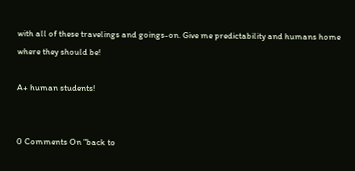with all of these travelings and goings-on. Give me predictability and humans home where they should be!

A+ human students!


0 Comments On "back to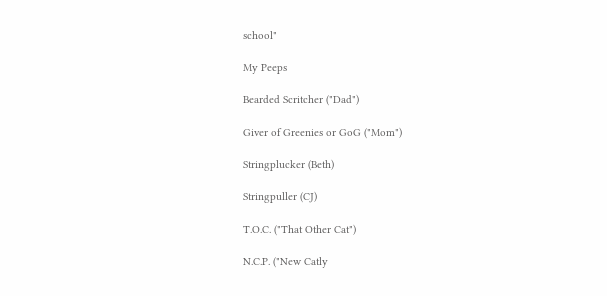school"

My Peeps

Bearded Scritcher ("Dad")

Giver of Greenies or GoG ("Mom")

Stringplucker (Beth)

Stringpuller (CJ)

T.O.C. ("That Other Cat")

N.C.P. ("New Catly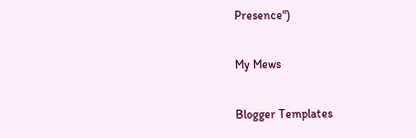Presence")

My Mews

Blogger Templates